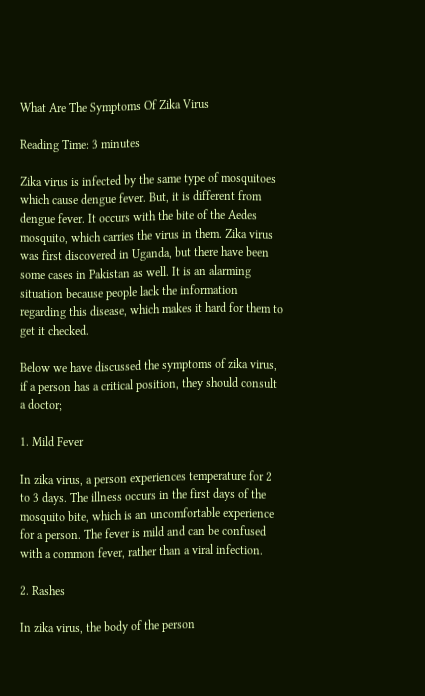What Are The Symptoms Of Zika Virus

Reading Time: 3 minutes

Zika virus is infected by the same type of mosquitoes which cause dengue fever. But, it is different from dengue fever. It occurs with the bite of the Aedes mosquito, which carries the virus in them. Zika virus was first discovered in Uganda, but there have been some cases in Pakistan as well. It is an alarming situation because people lack the information regarding this disease, which makes it hard for them to get it checked.

Below we have discussed the symptoms of zika virus, if a person has a critical position, they should consult a doctor;

1. Mild Fever

In zika virus, a person experiences temperature for 2 to 3 days. The illness occurs in the first days of the mosquito bite, which is an uncomfortable experience for a person. The fever is mild and can be confused with a common fever, rather than a viral infection.

2. Rashes

In zika virus, the body of the person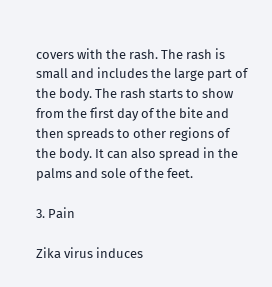covers with the rash. The rash is small and includes the large part of the body. The rash starts to show from the first day of the bite and then spreads to other regions of the body. It can also spread in the palms and sole of the feet.

3. Pain

Zika virus induces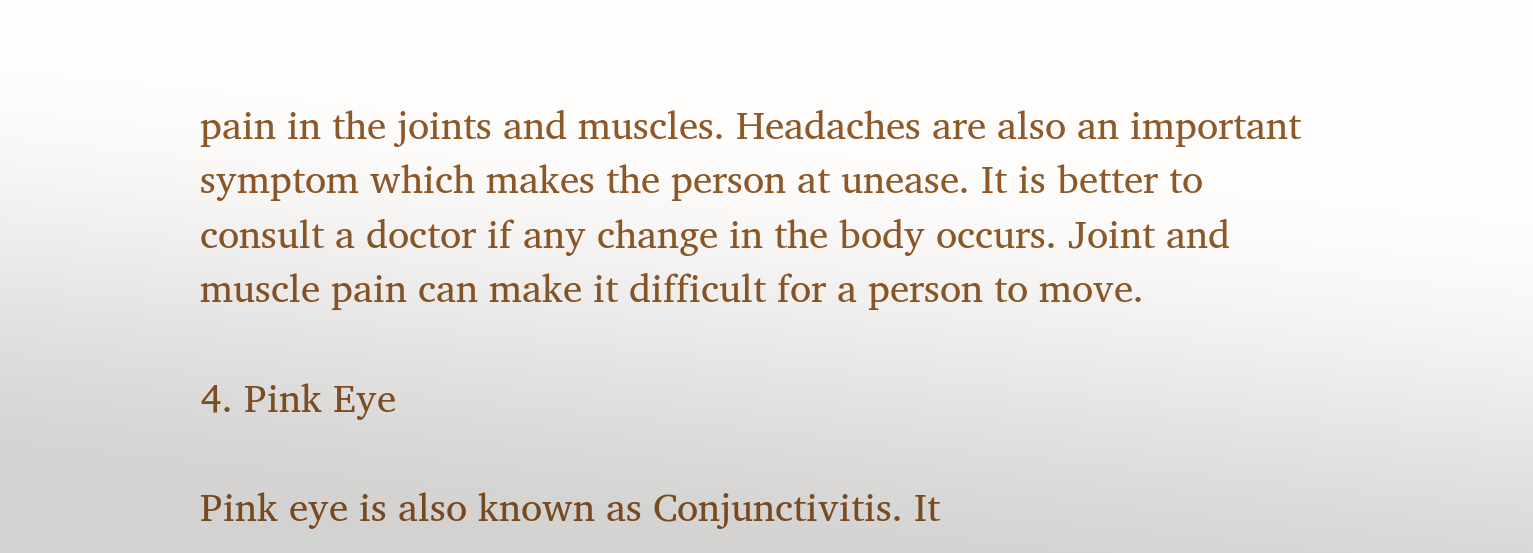pain in the joints and muscles. Headaches are also an important symptom which makes the person at unease. It is better to consult a doctor if any change in the body occurs. Joint and muscle pain can make it difficult for a person to move.

4. Pink Eye

Pink eye is also known as Conjunctivitis. It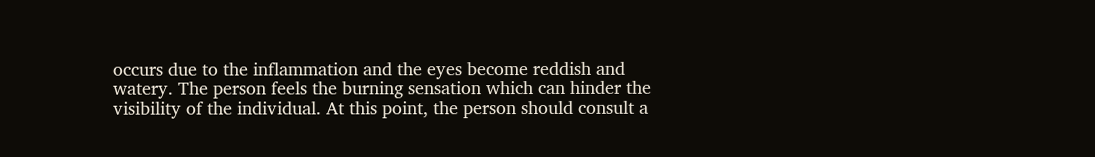occurs due to the inflammation and the eyes become reddish and watery. The person feels the burning sensation which can hinder the visibility of the individual. At this point, the person should consult a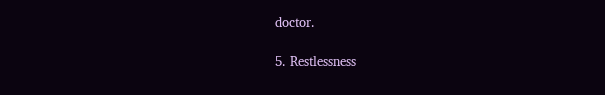doctor.

5. Restlessness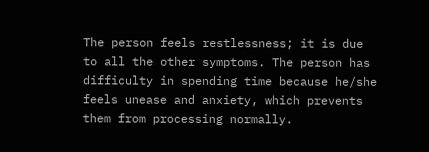The person feels restlessness; it is due to all the other symptoms. The person has difficulty in spending time because he/she feels unease and anxiety, which prevents them from processing normally.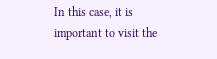In this case, it is important to visit the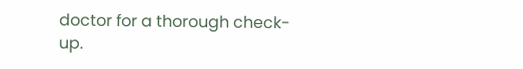doctor for a thorough check-up.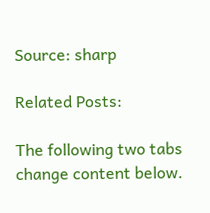Source: sharp

Related Posts:

The following two tabs change content below.